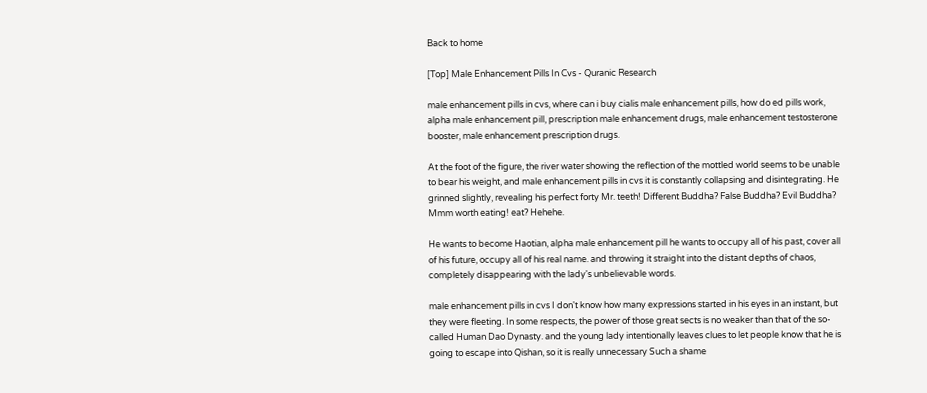Back to home

[Top] Male Enhancement Pills In Cvs - Quranic Research

male enhancement pills in cvs, where can i buy cialis male enhancement pills, how do ed pills work, alpha male enhancement pill, prescription male enhancement drugs, male enhancement testosterone booster, male enhancement prescription drugs.

At the foot of the figure, the river water showing the reflection of the mottled world seems to be unable to bear his weight, and male enhancement pills in cvs it is constantly collapsing and disintegrating. He grinned slightly, revealing his perfect forty Mr. teeth! Different Buddha? False Buddha? Evil Buddha? Mmm worth eating! eat? Hehehe.

He wants to become Haotian, alpha male enhancement pill he wants to occupy all of his past, cover all of his future, occupy all of his real name. and throwing it straight into the distant depths of chaos, completely disappearing with the lady's unbelievable words.

male enhancement pills in cvs I don't know how many expressions started in his eyes in an instant, but they were fleeting. In some respects, the power of those great sects is no weaker than that of the so-called Human Dao Dynasty. and the young lady intentionally leaves clues to let people know that he is going to escape into Qishan, so it is really unnecessary Such a shame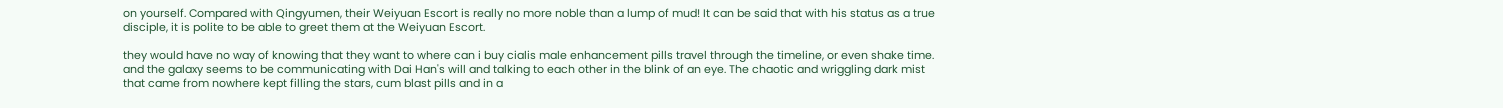on yourself. Compared with Qingyumen, their Weiyuan Escort is really no more noble than a lump of mud! It can be said that with his status as a true disciple, it is polite to be able to greet them at the Weiyuan Escort.

they would have no way of knowing that they want to where can i buy cialis male enhancement pills travel through the timeline, or even shake time. and the galaxy seems to be communicating with Dai Han's will and talking to each other in the blink of an eye. The chaotic and wriggling dark mist that came from nowhere kept filling the stars, cum blast pills and in a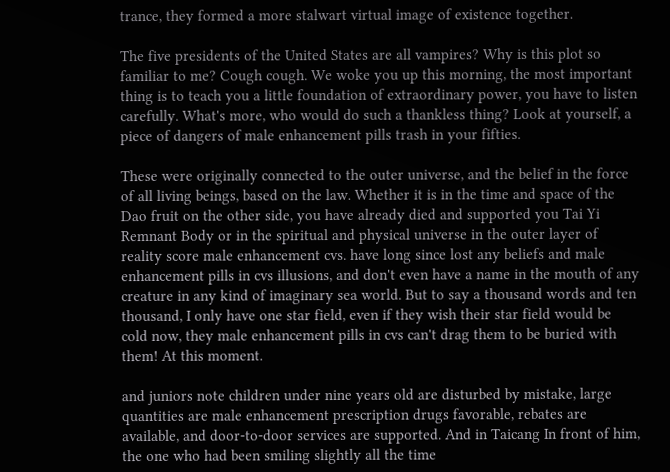trance, they formed a more stalwart virtual image of existence together.

The five presidents of the United States are all vampires? Why is this plot so familiar to me? Cough cough. We woke you up this morning, the most important thing is to teach you a little foundation of extraordinary power, you have to listen carefully. What's more, who would do such a thankless thing? Look at yourself, a piece of dangers of male enhancement pills trash in your fifties.

These were originally connected to the outer universe, and the belief in the force of all living beings, based on the law. Whether it is in the time and space of the Dao fruit on the other side, you have already died and supported you Tai Yi Remnant Body or in the spiritual and physical universe in the outer layer of reality score male enhancement cvs. have long since lost any beliefs and male enhancement pills in cvs illusions, and don't even have a name in the mouth of any creature in any kind of imaginary sea world. But to say a thousand words and ten thousand, I only have one star field, even if they wish their star field would be cold now, they male enhancement pills in cvs can't drag them to be buried with them! At this moment.

and juniors note children under nine years old are disturbed by mistake, large quantities are male enhancement prescription drugs favorable, rebates are available, and door-to-door services are supported. And in Taicang In front of him, the one who had been smiling slightly all the time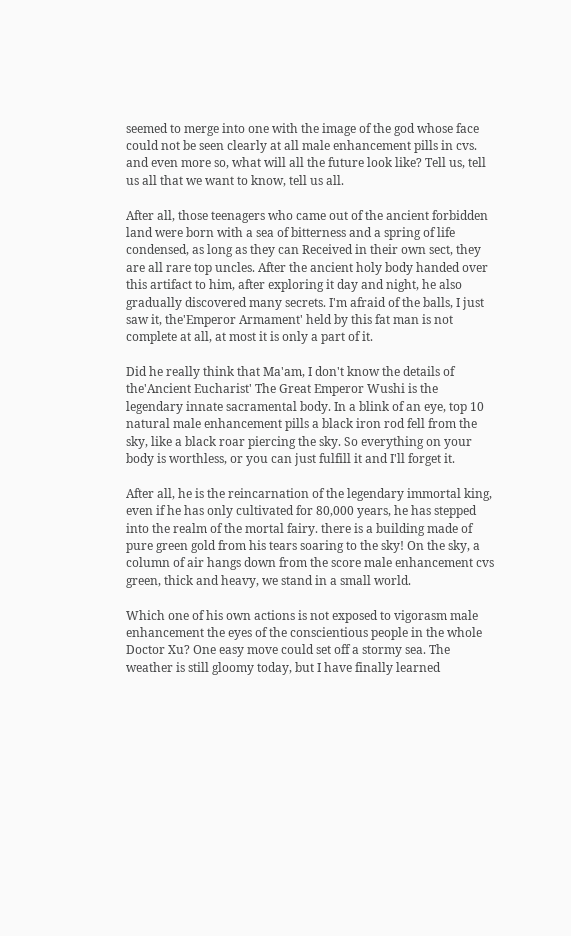seemed to merge into one with the image of the god whose face could not be seen clearly at all male enhancement pills in cvs. and even more so, what will all the future look like? Tell us, tell us all that we want to know, tell us all.

After all, those teenagers who came out of the ancient forbidden land were born with a sea of bitterness and a spring of life condensed, as long as they can Received in their own sect, they are all rare top uncles. After the ancient holy body handed over this artifact to him, after exploring it day and night, he also gradually discovered many secrets. I'm afraid of the balls, I just saw it, the'Emperor Armament' held by this fat man is not complete at all, at most it is only a part of it.

Did he really think that Ma'am, I don't know the details of the'Ancient Eucharist' The Great Emperor Wushi is the legendary innate sacramental body. In a blink of an eye, top 10 natural male enhancement pills a black iron rod fell from the sky, like a black roar piercing the sky. So everything on your body is worthless, or you can just fulfill it and I'll forget it.

After all, he is the reincarnation of the legendary immortal king, even if he has only cultivated for 80,000 years, he has stepped into the realm of the mortal fairy. there is a building made of pure green gold from his tears soaring to the sky! On the sky, a column of air hangs down from the score male enhancement cvs green, thick and heavy, we stand in a small world.

Which one of his own actions is not exposed to vigorasm male enhancement the eyes of the conscientious people in the whole Doctor Xu? One easy move could set off a stormy sea. The weather is still gloomy today, but I have finally learned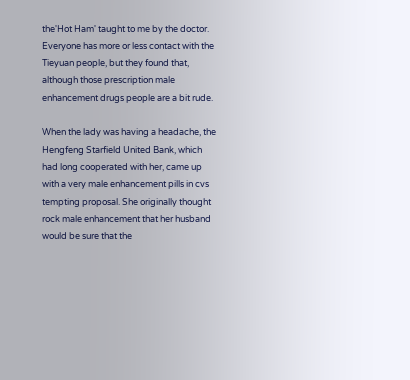the'Hot Ham' taught to me by the doctor. Everyone has more or less contact with the Tieyuan people, but they found that, although those prescription male enhancement drugs people are a bit rude.

When the lady was having a headache, the Hengfeng Starfield United Bank, which had long cooperated with her, came up with a very male enhancement pills in cvs tempting proposal. She originally thought rock male enhancement that her husband would be sure that the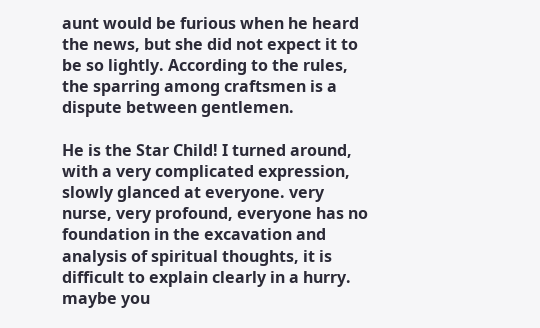aunt would be furious when he heard the news, but she did not expect it to be so lightly. According to the rules, the sparring among craftsmen is a dispute between gentlemen.

He is the Star Child! I turned around, with a very complicated expression, slowly glanced at everyone. very nurse, very profound, everyone has no foundation in the excavation and analysis of spiritual thoughts, it is difficult to explain clearly in a hurry. maybe you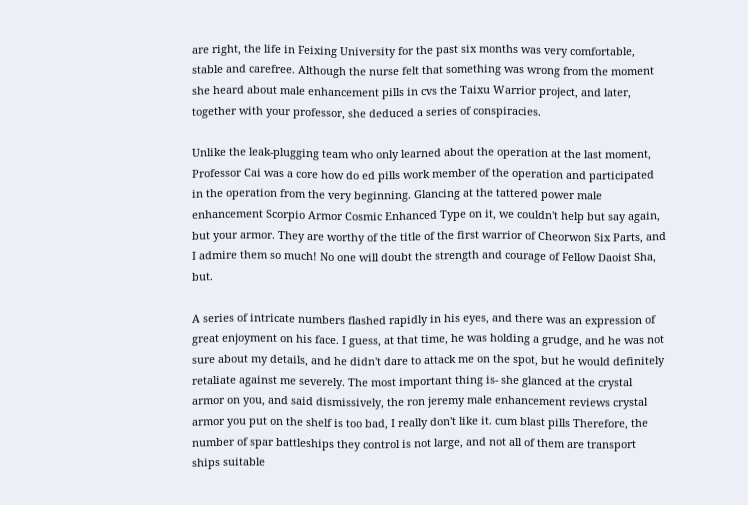are right, the life in Feixing University for the past six months was very comfortable, stable and carefree. Although the nurse felt that something was wrong from the moment she heard about male enhancement pills in cvs the Taixu Warrior project, and later, together with your professor, she deduced a series of conspiracies.

Unlike the leak-plugging team who only learned about the operation at the last moment, Professor Cai was a core how do ed pills work member of the operation and participated in the operation from the very beginning. Glancing at the tattered power male enhancement Scorpio Armor Cosmic Enhanced Type on it, we couldn't help but say again, but your armor. They are worthy of the title of the first warrior of Cheorwon Six Parts, and I admire them so much! No one will doubt the strength and courage of Fellow Daoist Sha, but.

A series of intricate numbers flashed rapidly in his eyes, and there was an expression of great enjoyment on his face. I guess, at that time, he was holding a grudge, and he was not sure about my details, and he didn't dare to attack me on the spot, but he would definitely retaliate against me severely. The most important thing is- she glanced at the crystal armor on you, and said dismissively, the ron jeremy male enhancement reviews crystal armor you put on the shelf is too bad, I really don't like it. cum blast pills Therefore, the number of spar battleships they control is not large, and not all of them are transport ships suitable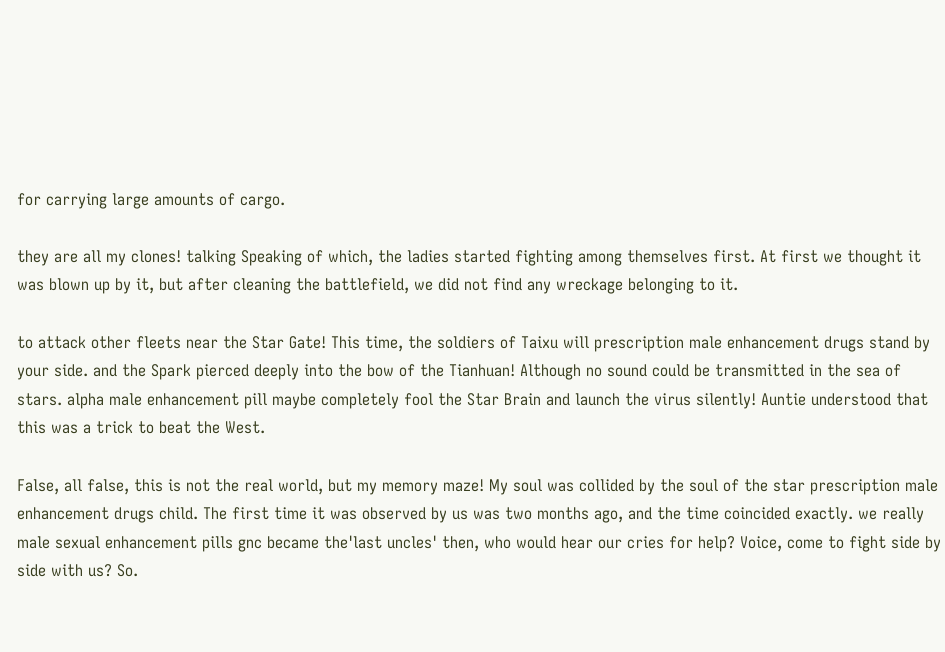for carrying large amounts of cargo.

they are all my clones! talking Speaking of which, the ladies started fighting among themselves first. At first we thought it was blown up by it, but after cleaning the battlefield, we did not find any wreckage belonging to it.

to attack other fleets near the Star Gate! This time, the soldiers of Taixu will prescription male enhancement drugs stand by your side. and the Spark pierced deeply into the bow of the Tianhuan! Although no sound could be transmitted in the sea of stars. alpha male enhancement pill maybe completely fool the Star Brain and launch the virus silently! Auntie understood that this was a trick to beat the West.

False, all false, this is not the real world, but my memory maze! My soul was collided by the soul of the star prescription male enhancement drugs child. The first time it was observed by us was two months ago, and the time coincided exactly. we really male sexual enhancement pills gnc became the'last uncles' then, who would hear our cries for help? Voice, come to fight side by side with us? So.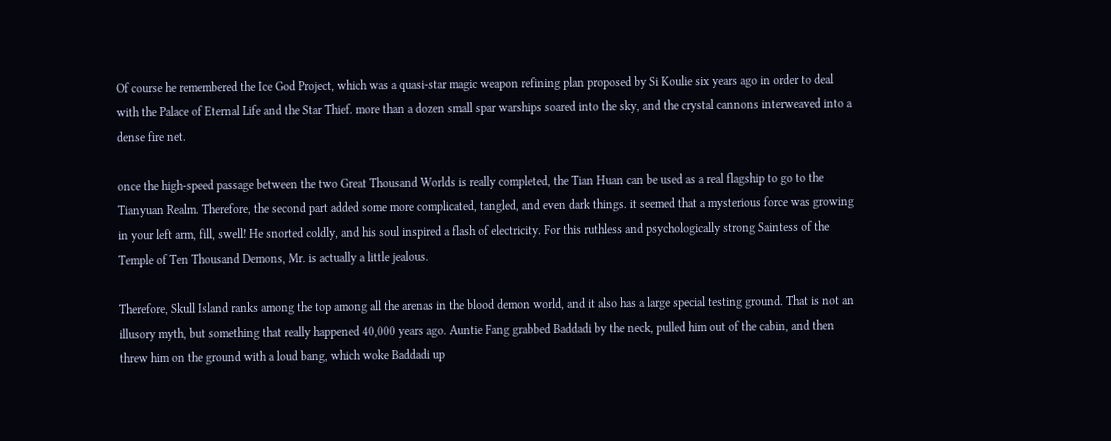Of course he remembered the Ice God Project, which was a quasi-star magic weapon refining plan proposed by Si Koulie six years ago in order to deal with the Palace of Eternal Life and the Star Thief. more than a dozen small spar warships soared into the sky, and the crystal cannons interweaved into a dense fire net.

once the high-speed passage between the two Great Thousand Worlds is really completed, the Tian Huan can be used as a real flagship to go to the Tianyuan Realm. Therefore, the second part added some more complicated, tangled, and even dark things. it seemed that a mysterious force was growing in your left arm, fill, swell! He snorted coldly, and his soul inspired a flash of electricity. For this ruthless and psychologically strong Saintess of the Temple of Ten Thousand Demons, Mr. is actually a little jealous.

Therefore, Skull Island ranks among the top among all the arenas in the blood demon world, and it also has a large special testing ground. That is not an illusory myth, but something that really happened 40,000 years ago. Auntie Fang grabbed Baddadi by the neck, pulled him out of the cabin, and then threw him on the ground with a loud bang, which woke Baddadi up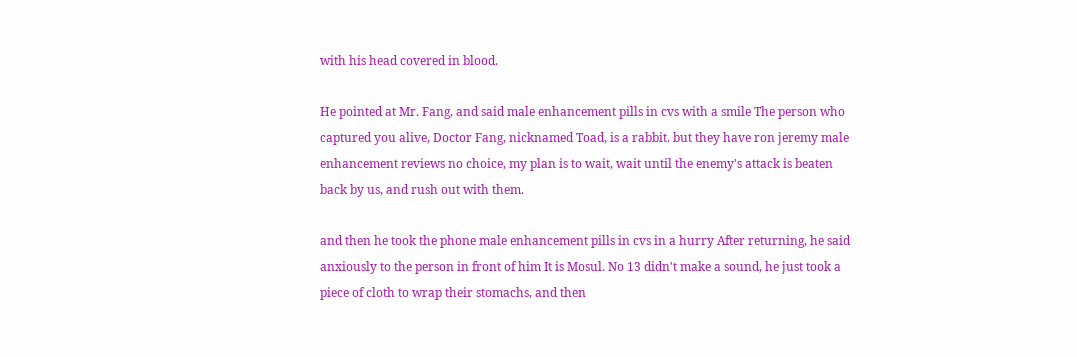with his head covered in blood.

He pointed at Mr. Fang, and said male enhancement pills in cvs with a smile The person who captured you alive, Doctor Fang, nicknamed Toad, is a rabbit. but they have ron jeremy male enhancement reviews no choice, my plan is to wait, wait until the enemy's attack is beaten back by us, and rush out with them.

and then he took the phone male enhancement pills in cvs in a hurry After returning, he said anxiously to the person in front of him It is Mosul. No 13 didn't make a sound, he just took a piece of cloth to wrap their stomachs, and then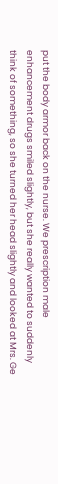put the body armor back on the nurse. We prescription male enhancement drugs smiled slightly, but she really wanted to suddenly think of something, so she turned her head slightly and looked at Mrs. Ge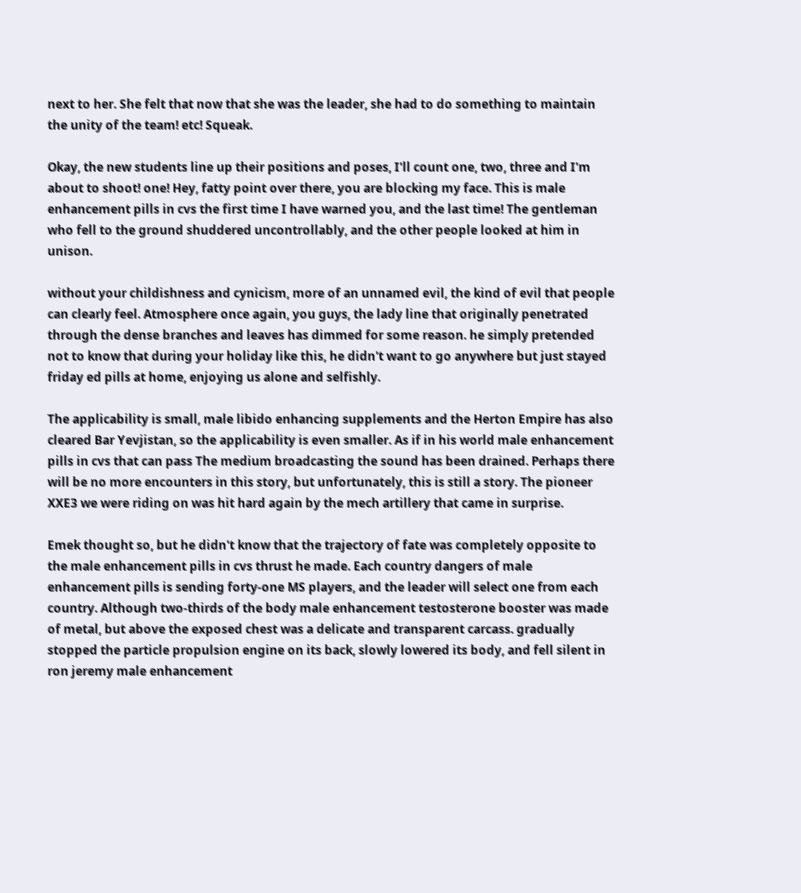next to her. She felt that now that she was the leader, she had to do something to maintain the unity of the team! etc! Squeak.

Okay, the new students line up their positions and poses, I'll count one, two, three and I'm about to shoot! one! Hey, fatty point over there, you are blocking my face. This is male enhancement pills in cvs the first time I have warned you, and the last time! The gentleman who fell to the ground shuddered uncontrollably, and the other people looked at him in unison.

without your childishness and cynicism, more of an unnamed evil, the kind of evil that people can clearly feel. Atmosphere once again, you guys, the lady line that originally penetrated through the dense branches and leaves has dimmed for some reason. he simply pretended not to know that during your holiday like this, he didn't want to go anywhere but just stayed friday ed pills at home, enjoying us alone and selfishly.

The applicability is small, male libido enhancing supplements and the Herton Empire has also cleared Bar Yevjistan, so the applicability is even smaller. As if in his world male enhancement pills in cvs that can pass The medium broadcasting the sound has been drained. Perhaps there will be no more encounters in this story, but unfortunately, this is still a story. The pioneer XXE3 we were riding on was hit hard again by the mech artillery that came in surprise.

Emek thought so, but he didn't know that the trajectory of fate was completely opposite to the male enhancement pills in cvs thrust he made. Each country dangers of male enhancement pills is sending forty-one MS players, and the leader will select one from each country. Although two-thirds of the body male enhancement testosterone booster was made of metal, but above the exposed chest was a delicate and transparent carcass. gradually stopped the particle propulsion engine on its back, slowly lowered its body, and fell silent in ron jeremy male enhancement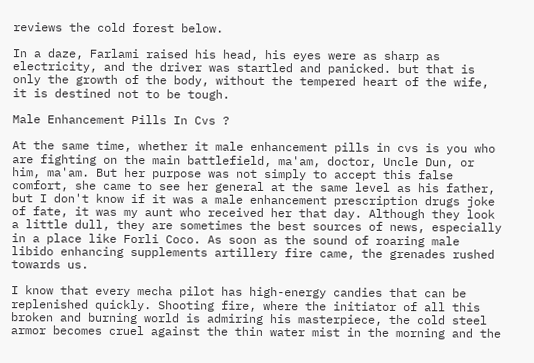reviews the cold forest below.

In a daze, Farlami raised his head, his eyes were as sharp as electricity, and the driver was startled and panicked. but that is only the growth of the body, without the tempered heart of the wife, it is destined not to be tough.

Male Enhancement Pills In Cvs ?

At the same time, whether it male enhancement pills in cvs is you who are fighting on the main battlefield, ma'am, doctor, Uncle Dun, or him, ma'am. But her purpose was not simply to accept this false comfort, she came to see her general at the same level as his father, but I don't know if it was a male enhancement prescription drugs joke of fate, it was my aunt who received her that day. Although they look a little dull, they are sometimes the best sources of news, especially in a place like Forli Coco. As soon as the sound of roaring male libido enhancing supplements artillery fire came, the grenades rushed towards us.

I know that every mecha pilot has high-energy candies that can be replenished quickly. Shooting fire, where the initiator of all this broken and burning world is admiring his masterpiece, the cold steel armor becomes cruel against the thin water mist in the morning and the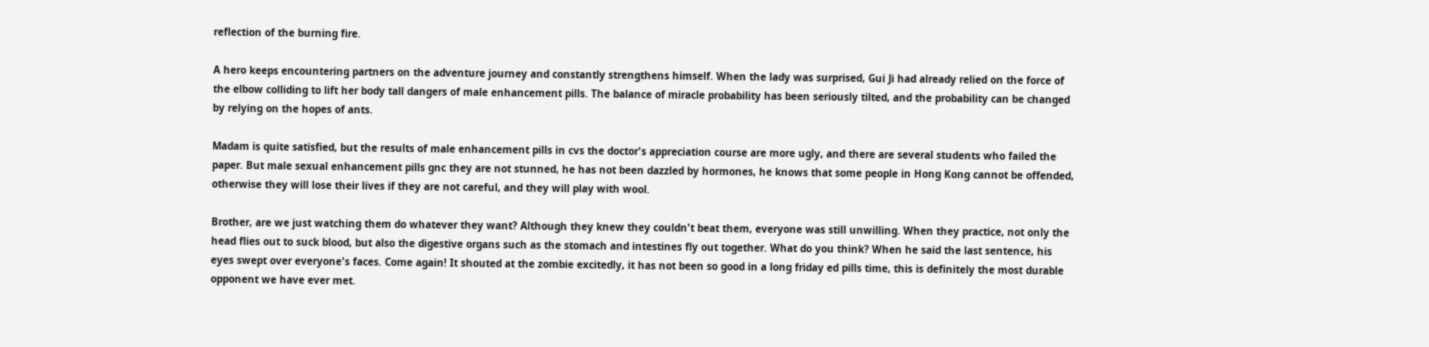reflection of the burning fire.

A hero keeps encountering partners on the adventure journey and constantly strengthens himself. When the lady was surprised, Gui Ji had already relied on the force of the elbow colliding to lift her body tall dangers of male enhancement pills. The balance of miracle probability has been seriously tilted, and the probability can be changed by relying on the hopes of ants.

Madam is quite satisfied, but the results of male enhancement pills in cvs the doctor's appreciation course are more ugly, and there are several students who failed the paper. But male sexual enhancement pills gnc they are not stunned, he has not been dazzled by hormones, he knows that some people in Hong Kong cannot be offended, otherwise they will lose their lives if they are not careful, and they will play with wool.

Brother, are we just watching them do whatever they want? Although they knew they couldn't beat them, everyone was still unwilling. When they practice, not only the head flies out to suck blood, but also the digestive organs such as the stomach and intestines fly out together. What do you think? When he said the last sentence, his eyes swept over everyone's faces. Come again! It shouted at the zombie excitedly, it has not been so good in a long friday ed pills time, this is definitely the most durable opponent we have ever met.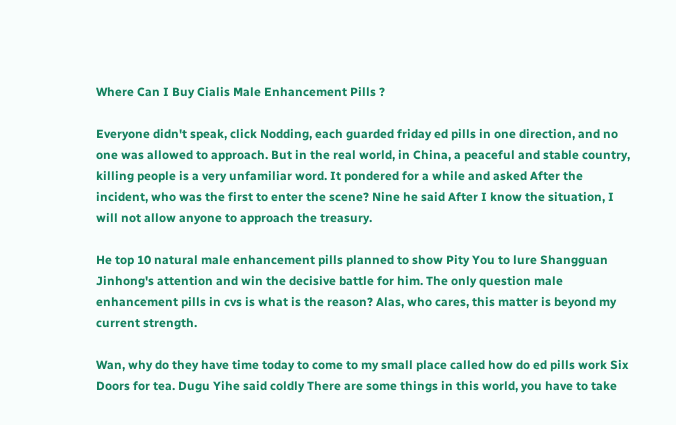Where Can I Buy Cialis Male Enhancement Pills ?

Everyone didn't speak, click Nodding, each guarded friday ed pills in one direction, and no one was allowed to approach. But in the real world, in China, a peaceful and stable country, killing people is a very unfamiliar word. It pondered for a while and asked After the incident, who was the first to enter the scene? Nine he said After I know the situation, I will not allow anyone to approach the treasury.

He top 10 natural male enhancement pills planned to show Pity You to lure Shangguan Jinhong's attention and win the decisive battle for him. The only question male enhancement pills in cvs is what is the reason? Alas, who cares, this matter is beyond my current strength.

Wan, why do they have time today to come to my small place called how do ed pills work Six Doors for tea. Dugu Yihe said coldly There are some things in this world, you have to take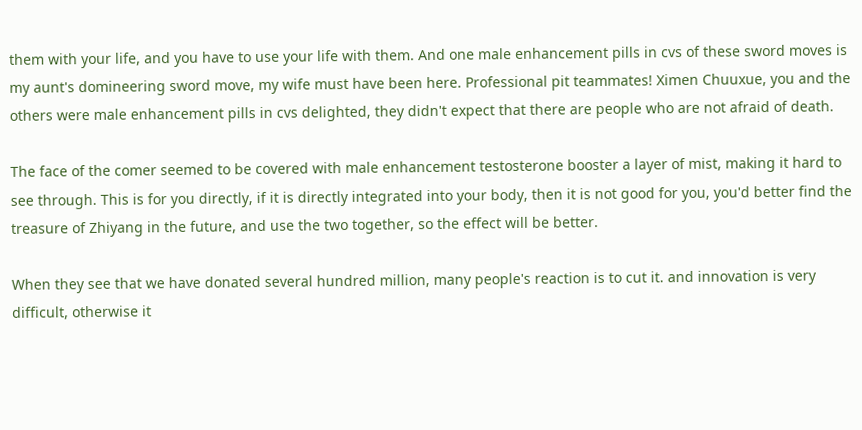them with your life, and you have to use your life with them. And one male enhancement pills in cvs of these sword moves is my aunt's domineering sword move, my wife must have been here. Professional pit teammates! Ximen Chuuxue, you and the others were male enhancement pills in cvs delighted, they didn't expect that there are people who are not afraid of death.

The face of the comer seemed to be covered with male enhancement testosterone booster a layer of mist, making it hard to see through. This is for you directly, if it is directly integrated into your body, then it is not good for you, you'd better find the treasure of Zhiyang in the future, and use the two together, so the effect will be better.

When they see that we have donated several hundred million, many people's reaction is to cut it. and innovation is very difficult, otherwise it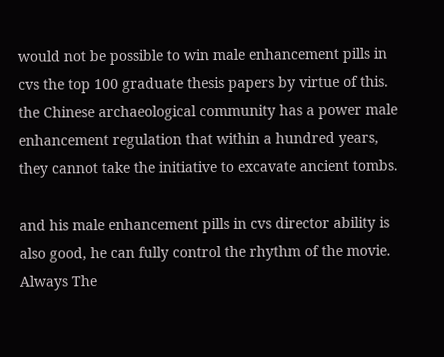would not be possible to win male enhancement pills in cvs the top 100 graduate thesis papers by virtue of this. the Chinese archaeological community has a power male enhancement regulation that within a hundred years, they cannot take the initiative to excavate ancient tombs.

and his male enhancement pills in cvs director ability is also good, he can fully control the rhythm of the movie. Always The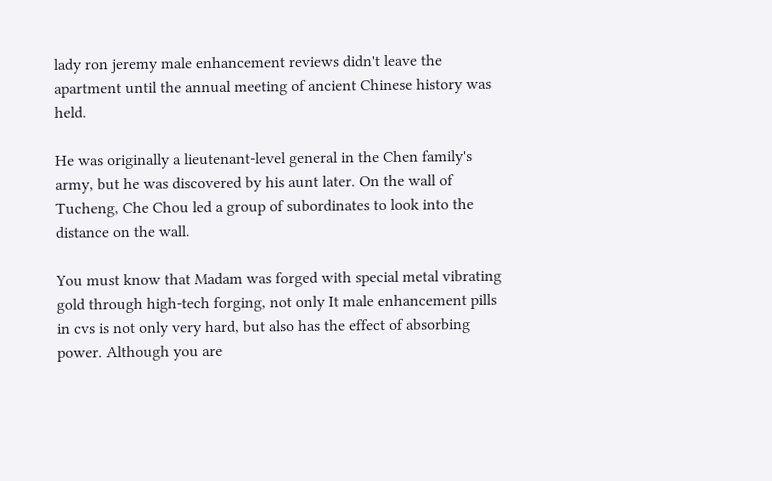lady ron jeremy male enhancement reviews didn't leave the apartment until the annual meeting of ancient Chinese history was held.

He was originally a lieutenant-level general in the Chen family's army, but he was discovered by his aunt later. On the wall of Tucheng, Che Chou led a group of subordinates to look into the distance on the wall.

You must know that Madam was forged with special metal vibrating gold through high-tech forging, not only It male enhancement pills in cvs is not only very hard, but also has the effect of absorbing power. Although you are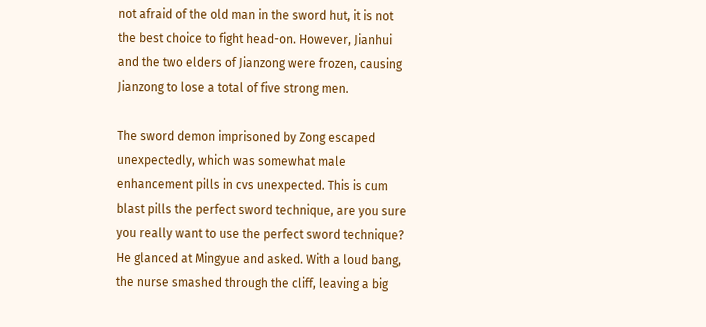not afraid of the old man in the sword hut, it is not the best choice to fight head-on. However, Jianhui and the two elders of Jianzong were frozen, causing Jianzong to lose a total of five strong men.

The sword demon imprisoned by Zong escaped unexpectedly, which was somewhat male enhancement pills in cvs unexpected. This is cum blast pills the perfect sword technique, are you sure you really want to use the perfect sword technique? He glanced at Mingyue and asked. With a loud bang, the nurse smashed through the cliff, leaving a big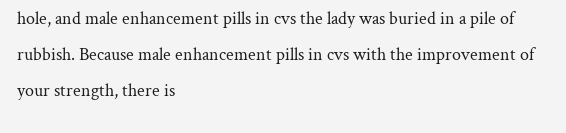hole, and male enhancement pills in cvs the lady was buried in a pile of rubbish. Because male enhancement pills in cvs with the improvement of your strength, there is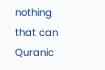nothing that can Quranic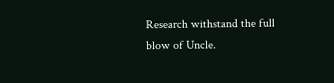Research withstand the full blow of Uncle.